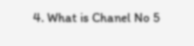4. What is Chanel No 5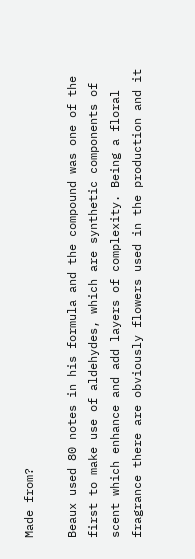Made from?

Beaux used 80 notes in his formula and the compound was one of the first to make use of aldehydes, which are synthetic components of scent which enhance and add layers of complexity. Being a floral fragrance there are obviously flowers used in the production and it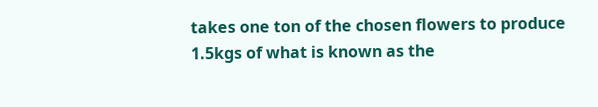takes one ton of the chosen flowers to produce 1.5kgs of what is known as the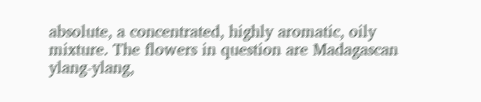absolute, a concentrated, highly aromatic, oily mixture. The flowers in question are Madagascan ylang-ylang,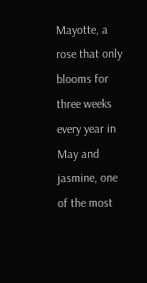Mayotte, a rose that only blooms for three weeks every year in May and jasmine, one of the most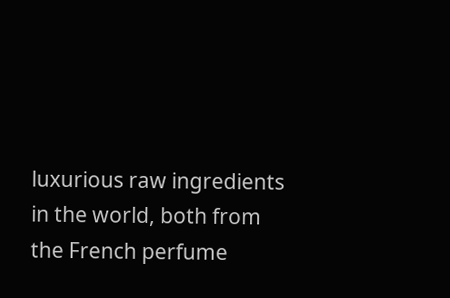luxurious raw ingredients in the world, both from the French perfume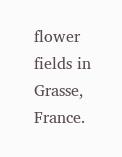flower fields in Grasse, France.